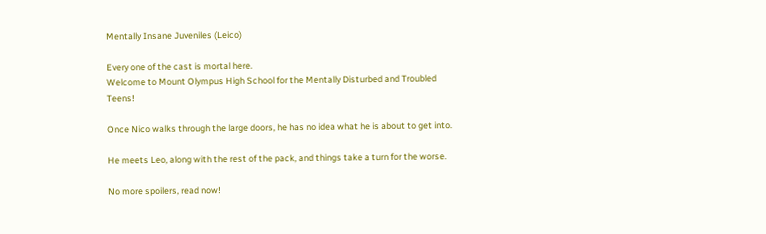Mentally Insane Juveniles (Leico)

Every one of the cast is mortal here.
Welcome to Mount Olympus High School for the Mentally Disturbed and Troubled Teens!

Once Nico walks through the large doors, he has no idea what he is about to get into.

He meets Leo, along with the rest of the pack, and things take a turn for the worse.

No more spoilers, read now!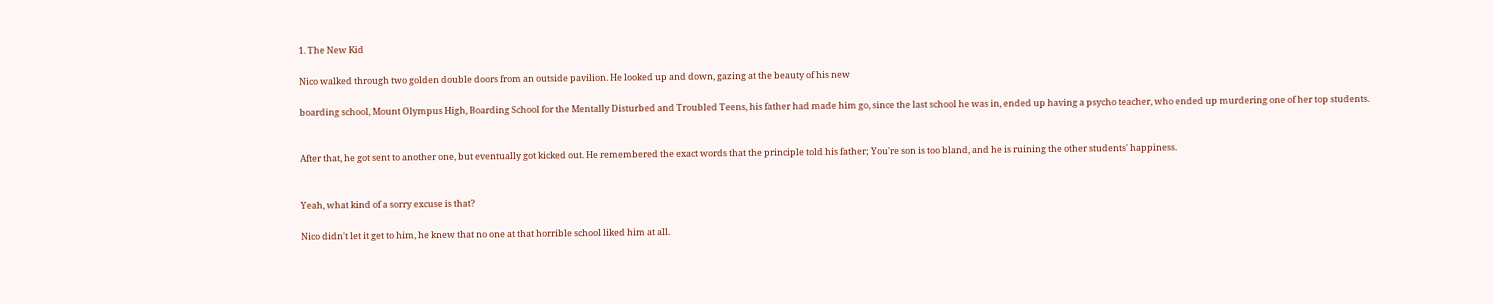1. The New Kid

Nico walked through two golden double doors from an outside pavilion. He looked up and down, gazing at the beauty of his new

boarding school, Mount Olympus High, Boarding School for the Mentally Disturbed and Troubled Teens, his father had made him go, since the last school he was in, ended up having a psycho teacher, who ended up murdering one of her top students.


After that, he got sent to another one, but eventually got kicked out. He remembered the exact words that the principle told his father; You're son is too bland, and he is ruining the other students' happiness.


Yeah, what kind of a sorry excuse is that?

Nico didn't let it get to him, he knew that no one at that horrible school liked him at all.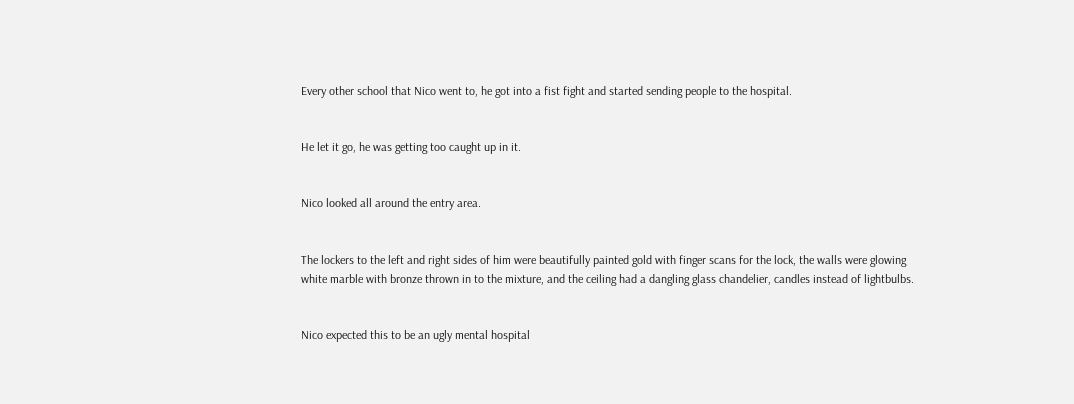Every other school that Nico went to, he got into a fist fight and started sending people to the hospital.


He let it go, he was getting too caught up in it.


Nico looked all around the entry area.


The lockers to the left and right sides of him were beautifully painted gold with finger scans for the lock, the walls were glowing white marble with bronze thrown in to the mixture, and the ceiling had a dangling glass chandelier, candles instead of lightbulbs.


Nico expected this to be an ugly mental hospital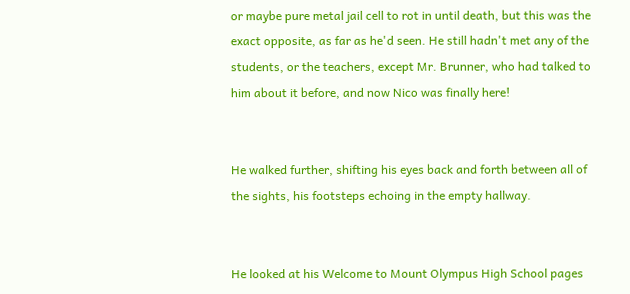or maybe pure metal jail cell to rot in until death, but this was the exact opposite, as far as he'd seen. He still hadn't met any of the students, or the teachers, except Mr. Brunner, who had talked to him about it before, and now Nico was finally here!


He walked further, shifting his eyes back and forth between all of the sights, his footsteps echoing in the empty hallway.


He looked at his Welcome to Mount Olympus High School pages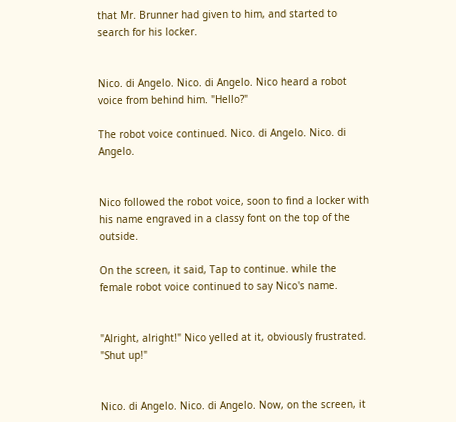that Mr. Brunner had given to him, and started to search for his locker.


Nico. di Angelo. Nico. di Angelo. Nico heard a robot voice from behind him. "Hello?"

The robot voice continued. Nico. di Angelo. Nico. di Angelo.


Nico followed the robot voice, soon to find a locker with his name engraved in a classy font on the top of the outside.

On the screen, it said, Tap to continue. while the female robot voice continued to say Nico's name.


"Alright, alright!" Nico yelled at it, obviously frustrated. "Shut up!"


Nico. di Angelo. Nico. di Angelo. Now, on the screen, it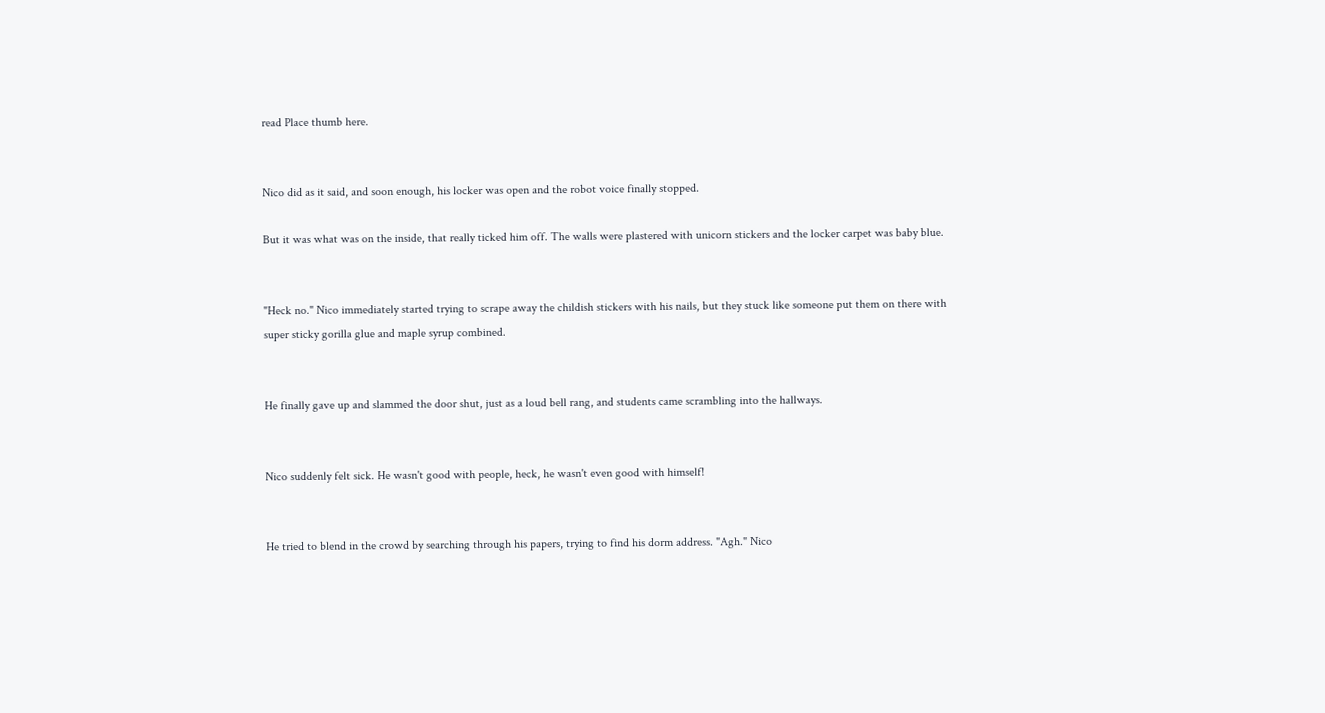read Place thumb here.


Nico did as it said, and soon enough, his locker was open and the robot voice finally stopped.

But it was what was on the inside, that really ticked him off. The walls were plastered with unicorn stickers and the locker carpet was baby blue.


"Heck no." Nico immediately started trying to scrape away the childish stickers with his nails, but they stuck like someone put them on there with super sticky gorilla glue and maple syrup combined.


He finally gave up and slammed the door shut, just as a loud bell rang, and students came scrambling into the hallways.


Nico suddenly felt sick. He wasn't good with people, heck, he wasn't even good with himself!


He tried to blend in the crowd by searching through his papers, trying to find his dorm address. "Agh." Nico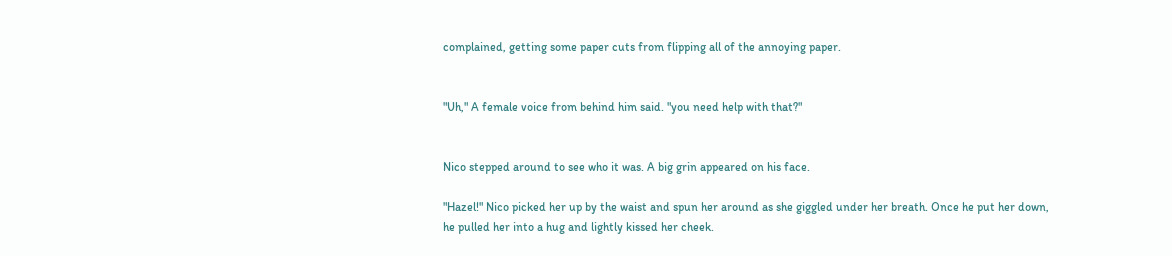complained, getting some paper cuts from flipping all of the annoying paper.


"Uh," A female voice from behind him said. "you need help with that?"


Nico stepped around to see who it was. A big grin appeared on his face.

"Hazel!" Nico picked her up by the waist and spun her around as she giggled under her breath. Once he put her down, he pulled her into a hug and lightly kissed her cheek.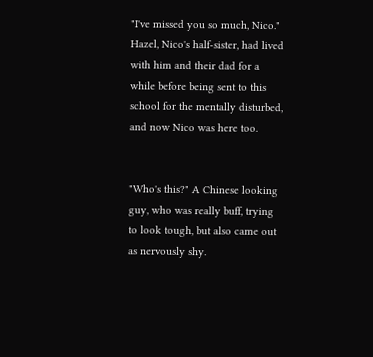"I've missed you so much, Nico." Hazel, Nico's half-sister, had lived with him and their dad for a while before being sent to this school for the mentally disturbed, and now Nico was here too.


"Who's this?" A Chinese looking guy, who was really buff, trying to look tough, but also came out as nervously shy.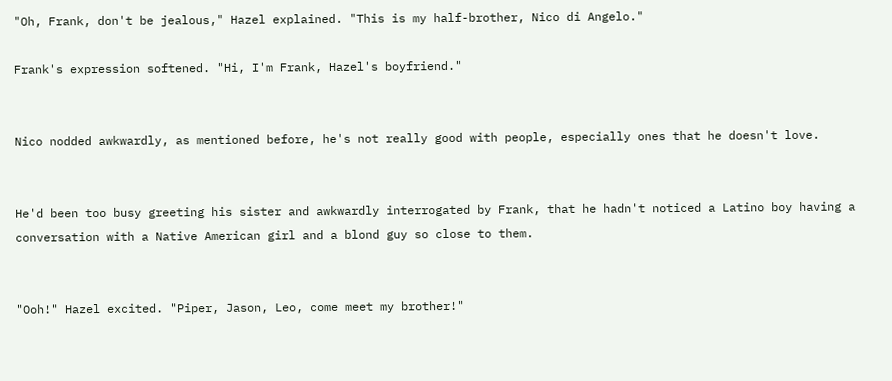"Oh, Frank, don't be jealous," Hazel explained. "This is my half-brother, Nico di Angelo."

Frank's expression softened. "Hi, I'm Frank, Hazel's boyfriend."


Nico nodded awkwardly, as mentioned before, he's not really good with people, especially ones that he doesn't love.


He'd been too busy greeting his sister and awkwardly interrogated by Frank, that he hadn't noticed a Latino boy having a conversation with a Native American girl and a blond guy so close to them.


"Ooh!" Hazel excited. "Piper, Jason, Leo, come meet my brother!"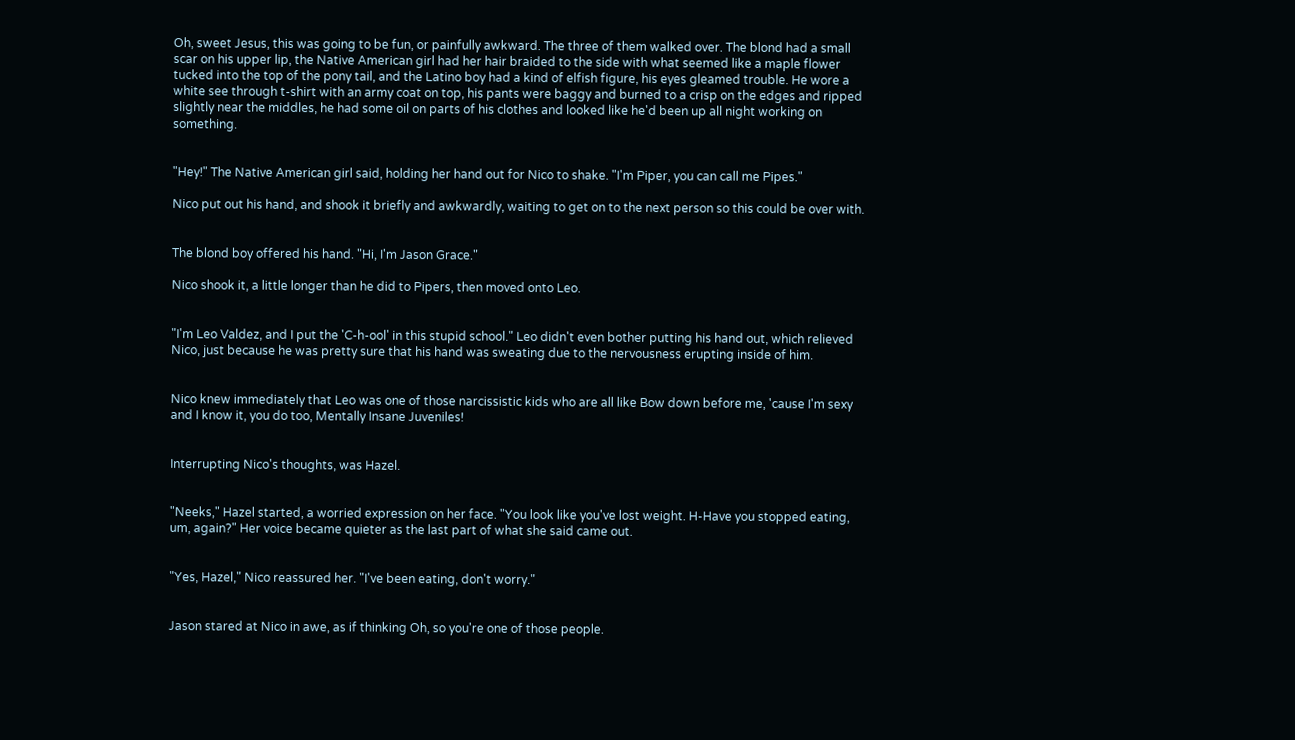Oh, sweet Jesus, this was going to be fun, or painfully awkward. The three of them walked over. The blond had a small scar on his upper lip, the Native American girl had her hair braided to the side with what seemed like a maple flower tucked into the top of the pony tail, and the Latino boy had a kind of elfish figure, his eyes gleamed trouble. He wore a white see through t-shirt with an army coat on top, his pants were baggy and burned to a crisp on the edges and ripped slightly near the middles, he had some oil on parts of his clothes and looked like he'd been up all night working on something.


"Hey!" The Native American girl said, holding her hand out for Nico to shake. "I'm Piper, you can call me Pipes."

Nico put out his hand, and shook it briefly and awkwardly, waiting to get on to the next person so this could be over with.


The blond boy offered his hand. "Hi, I'm Jason Grace."

Nico shook it, a little longer than he did to Pipers, then moved onto Leo.


"I'm Leo Valdez, and I put the 'C-h-ool' in this stupid school." Leo didn't even bother putting his hand out, which relieved Nico, just because he was pretty sure that his hand was sweating due to the nervousness erupting inside of him.


Nico knew immediately that Leo was one of those narcissistic kids who are all like Bow down before me, 'cause I'm sexy and I know it, you do too, Mentally Insane Juveniles!


Interrupting Nico's thoughts, was Hazel.


"Neeks," Hazel started, a worried expression on her face. "You look like you've lost weight. H-Have you stopped eating, um, again?" Her voice became quieter as the last part of what she said came out.


"Yes, Hazel," Nico reassured her. "I've been eating, don't worry."


Jason stared at Nico in awe, as if thinking Oh, so you're one of those people.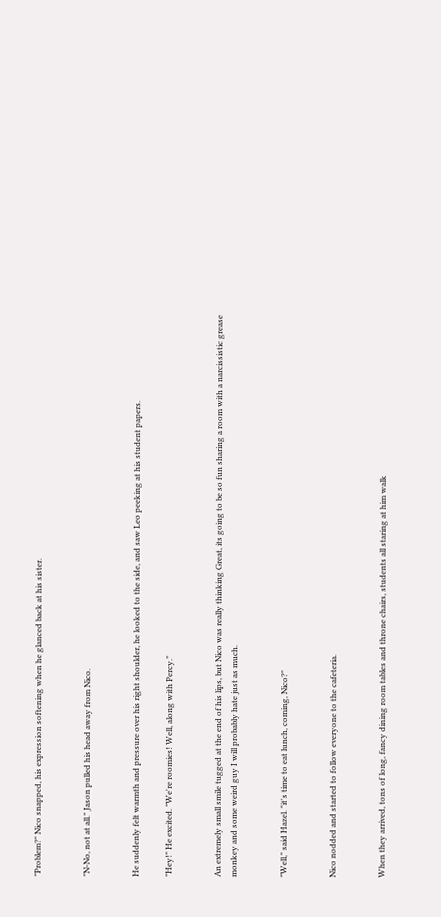"Problem?" Nico snapped, his expression softening when he glanced back at his sister.


"N-No, not at all." Jason pulled his head away from Nico.


He suddenly felt warmth and pressure over his right shoulder, he looked to the side, and saw Leo peeking at his student papers.

"Hey!" He excited. "We're roomies! Well, along with Percy."


An extremely small smile tugged at the end of his lips, but Nico was really thinking Great, its going to be so fun sharing a room with a narcissistic grease monkey and some weird guy I will probably hate just as much.


"Well," said Hazel. "it's time to eat lunch, coming, Nico?"


Nico nodded and started to follow everyone to the cafeteria.


When they arrived, tons of long, fancy dining room tables and throne chairs, students all staring at him walk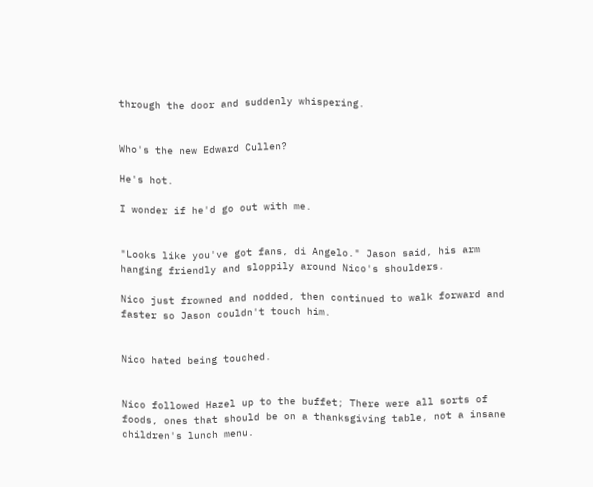through the door and suddenly whispering.


Who's the new Edward Cullen?

He's hot.

I wonder if he'd go out with me.


"Looks like you've got fans, di Angelo." Jason said, his arm hanging friendly and sloppily around Nico's shoulders.

Nico just frowned and nodded, then continued to walk forward and faster so Jason couldn't touch him.


Nico hated being touched.


Nico followed Hazel up to the buffet; There were all sorts of foods, ones that should be on a thanksgiving table, not a insane children's lunch menu.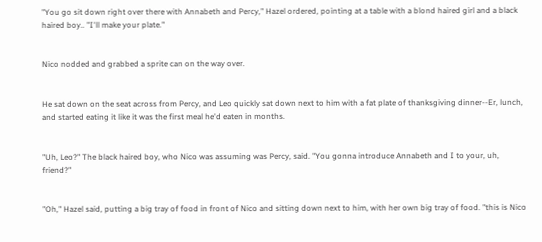"You go sit down right over there with Annabeth and Percy," Hazel ordered, pointing at a table with a blond haired girl and a black haired boy.. "I'll make your plate."


Nico nodded and grabbed a sprite can on the way over.


He sat down on the seat across from Percy, and Leo quickly sat down next to him with a fat plate of thanksgiving dinner--Er, lunch, and started eating it like it was the first meal he'd eaten in months.


"Uh, Leo?" The black haired boy, who Nico was assuming was Percy, said. "You gonna introduce Annabeth and I to your, uh, friend?"


"Oh," Hazel said, putting a big tray of food in front of Nico and sitting down next to him, with her own big tray of food. "this is Nico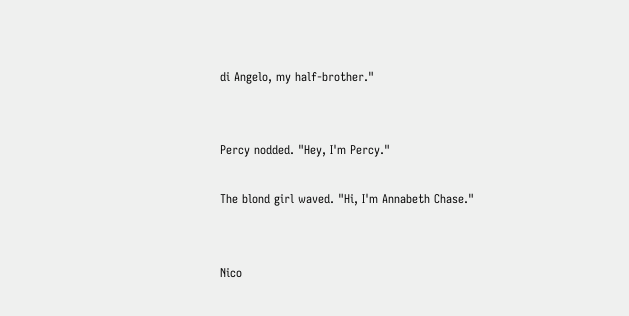di Angelo, my half-brother."


Percy nodded. "Hey, I'm Percy."

The blond girl waved. "Hi, I'm Annabeth Chase."


Nico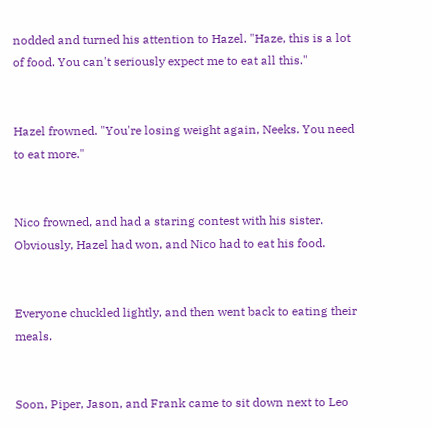nodded and turned his attention to Hazel. "Haze, this is a lot of food. You can't seriously expect me to eat all this."


Hazel frowned. "You're losing weight again, Neeks. You need to eat more."


Nico frowned, and had a staring contest with his sister. Obviously, Hazel had won, and Nico had to eat his food.


Everyone chuckled lightly, and then went back to eating their meals.


Soon, Piper, Jason, and Frank came to sit down next to Leo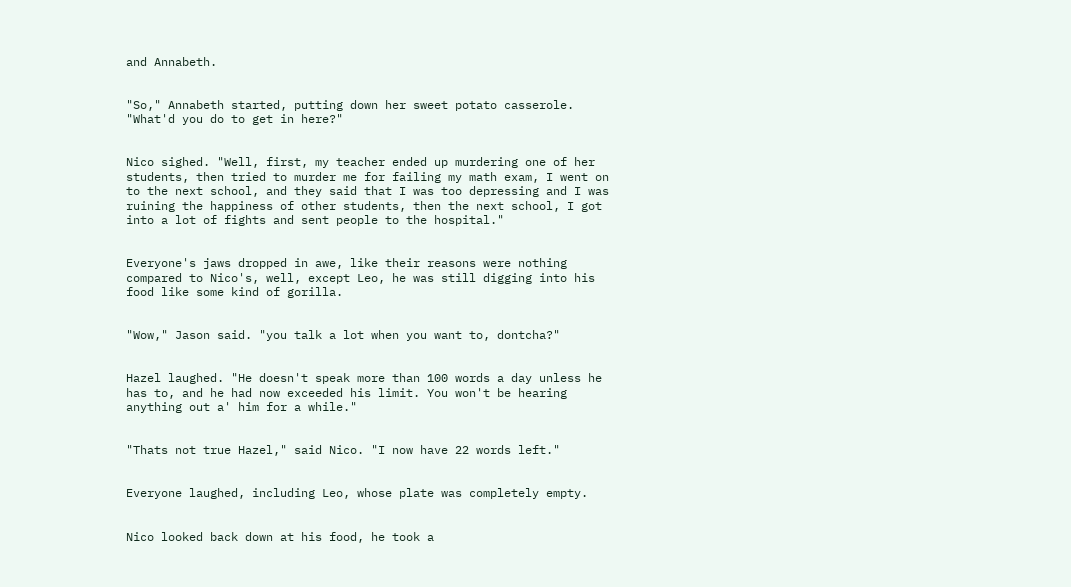and Annabeth.


"So," Annabeth started, putting down her sweet potato casserole. "What'd you do to get in here?"


Nico sighed. "Well, first, my teacher ended up murdering one of her students, then tried to murder me for failing my math exam, I went on to the next school, and they said that I was too depressing and I was ruining the happiness of other students, then the next school, I got into a lot of fights and sent people to the hospital."


Everyone's jaws dropped in awe, like their reasons were nothing compared to Nico's, well, except Leo, he was still digging into his food like some kind of gorilla.


"Wow," Jason said. "you talk a lot when you want to, dontcha?"


Hazel laughed. "He doesn't speak more than 100 words a day unless he has to, and he had now exceeded his limit. You won't be hearing anything out a' him for a while."


"Thats not true Hazel," said Nico. "I now have 22 words left."


Everyone laughed, including Leo, whose plate was completely empty.


Nico looked back down at his food, he took a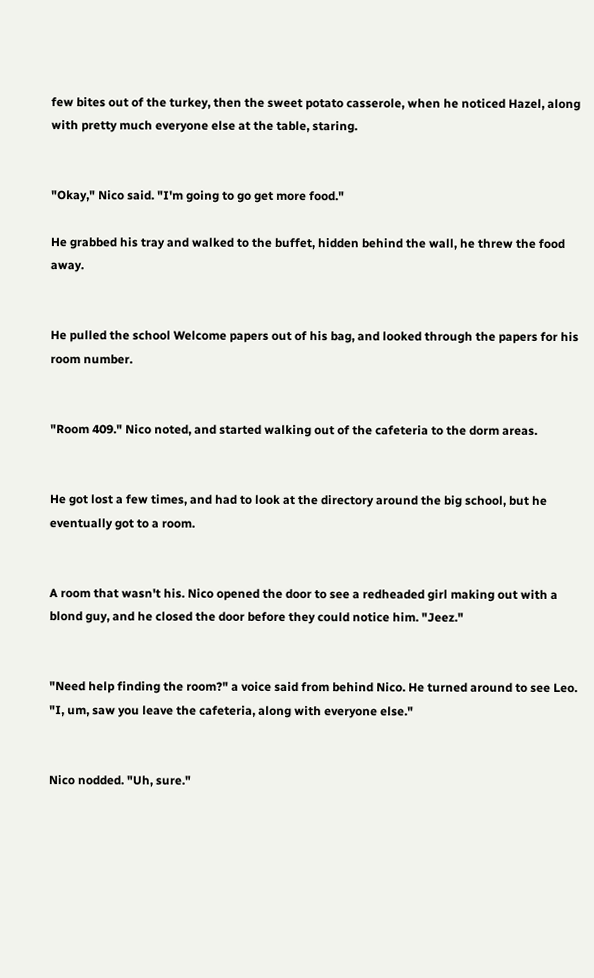few bites out of the turkey, then the sweet potato casserole, when he noticed Hazel, along with pretty much everyone else at the table, staring.


"Okay," Nico said. "I'm going to go get more food."

He grabbed his tray and walked to the buffet, hidden behind the wall, he threw the food away.


He pulled the school Welcome papers out of his bag, and looked through the papers for his room number.


"Room 409." Nico noted, and started walking out of the cafeteria to the dorm areas.


He got lost a few times, and had to look at the directory around the big school, but he eventually got to a room.


A room that wasn't his. Nico opened the door to see a redheaded girl making out with a blond guy, and he closed the door before they could notice him. "Jeez."


"Need help finding the room?" a voice said from behind Nico. He turned around to see Leo. "I, um, saw you leave the cafeteria, along with everyone else."


Nico nodded. "Uh, sure."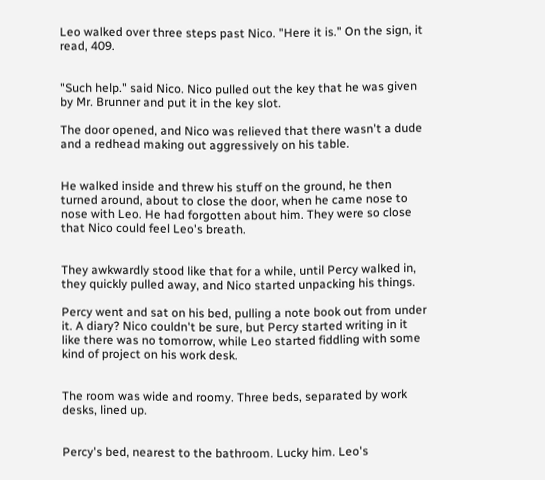Leo walked over three steps past Nico. "Here it is." On the sign, it read, 409.


"Such help." said Nico. Nico pulled out the key that he was given by Mr. Brunner and put it in the key slot.

The door opened, and Nico was relieved that there wasn't a dude and a redhead making out aggressively on his table.


He walked inside and threw his stuff on the ground, he then turned around, about to close the door, when he came nose to nose with Leo. He had forgotten about him. They were so close that Nico could feel Leo's breath.


They awkwardly stood like that for a while, until Percy walked in, they quickly pulled away, and Nico started unpacking his things.

Percy went and sat on his bed, pulling a note book out from under it. A diary? Nico couldn't be sure, but Percy started writing in it like there was no tomorrow, while Leo started fiddling with some kind of project on his work desk.


The room was wide and roomy. Three beds, separated by work desks, lined up.


Percy's bed, nearest to the bathroom. Lucky him. Leo's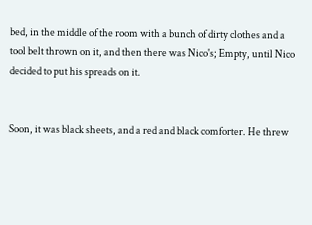bed, in the middle of the room with a bunch of dirty clothes and a tool belt thrown on it, and then there was Nico's; Empty, until Nico decided to put his spreads on it.


Soon, it was black sheets, and a red and black comforter. He threw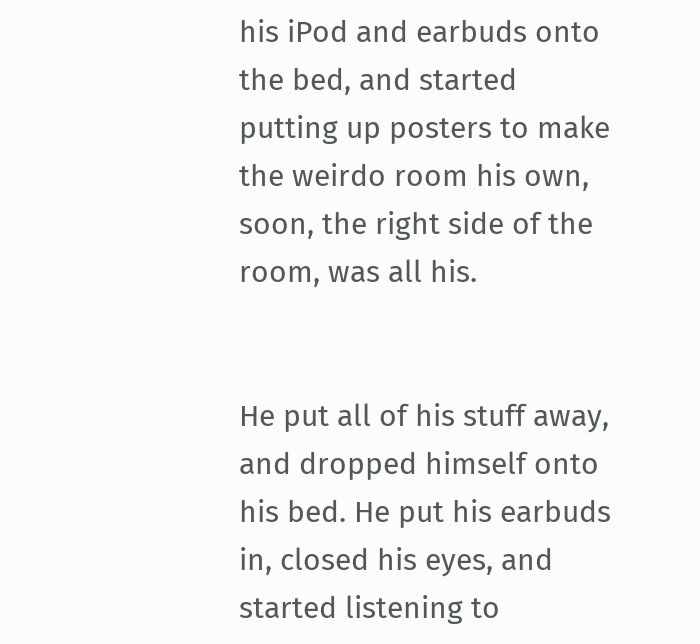his iPod and earbuds onto the bed, and started putting up posters to make the weirdo room his own, soon, the right side of the room, was all his.


He put all of his stuff away, and dropped himself onto his bed. He put his earbuds in, closed his eyes, and started listening to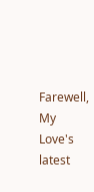Farewell, My Love's latest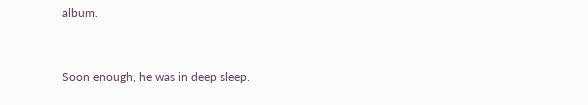album.


Soon enough, he was in deep sleep.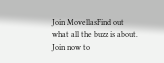Join MovellasFind out what all the buzz is about. Join now to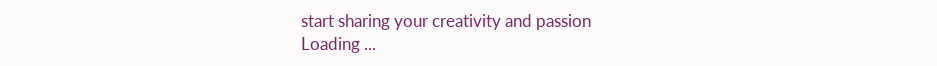start sharing your creativity and passion
Loading ...